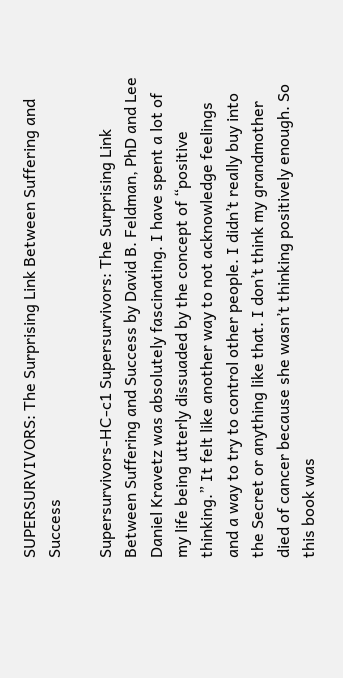SUPERSURVIVORS: The Surprising Link Between Suffering and Success

Supersurvivors-HC-c1 Supersurvivors: The Surprising Link Between Suffering and Success by David B. Feldman, PhD and Lee Daniel Kravetz was absolutely fascinating. I have spent a lot of my life being utterly dissuaded by the concept of “positive thinking.” It felt like another way to not acknowledge feelings and a way to try to control other people. I didn’t really buy into the Secret or anything like that. I don’t think my grandmother died of cancer because she wasn’t thinking positively enough. So this book was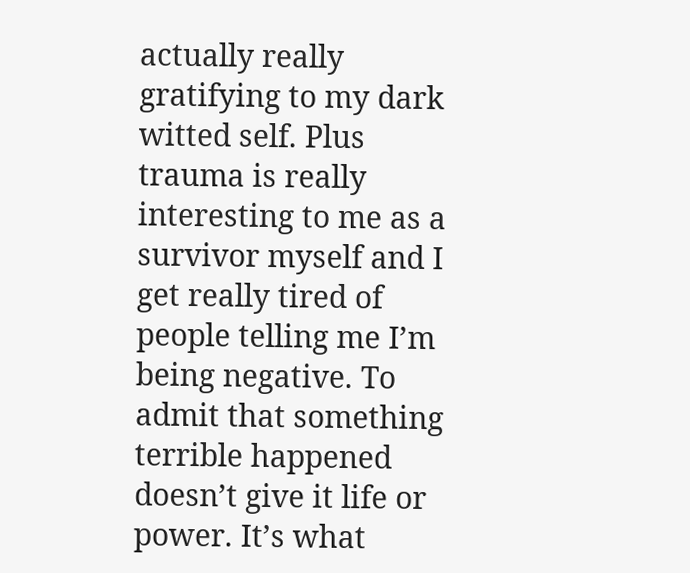actually really gratifying to my dark witted self. Plus trauma is really interesting to me as a survivor myself and I get really tired of people telling me I’m being negative. To admit that something terrible happened doesn’t give it life or power. It’s what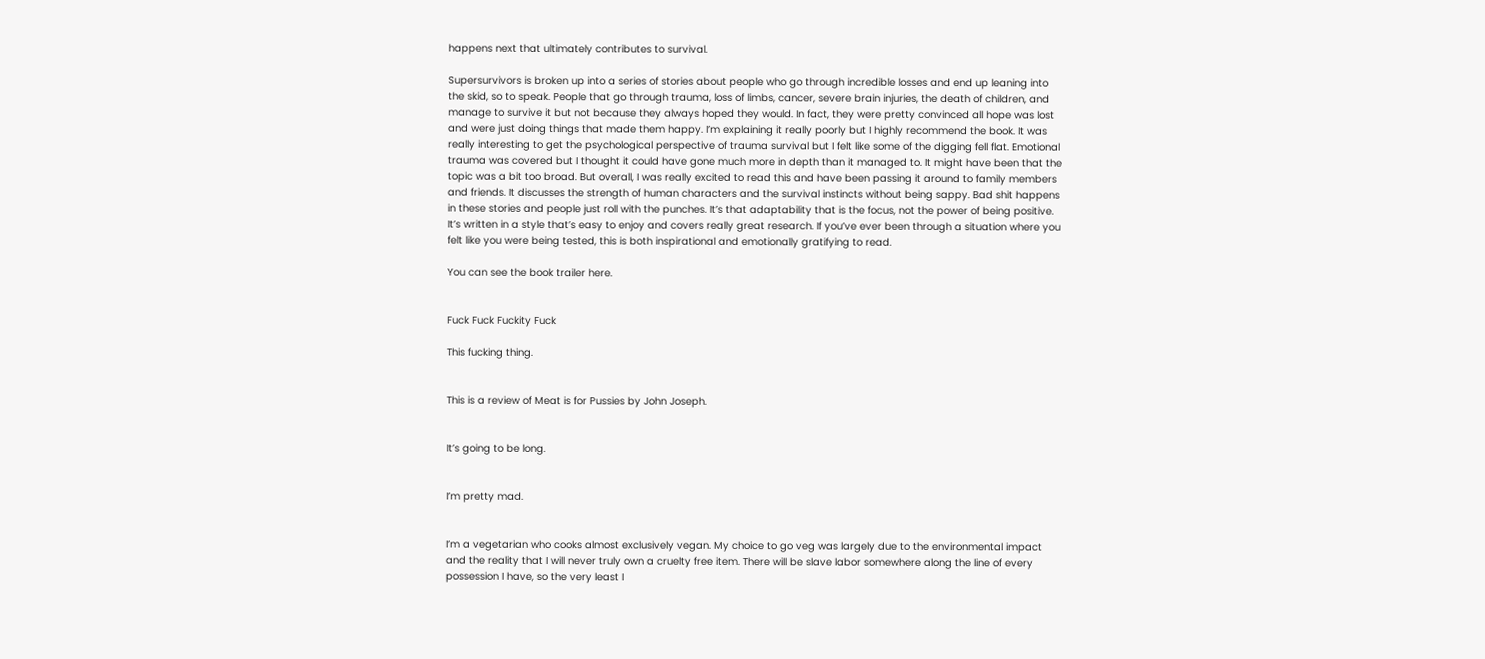happens next that ultimately contributes to survival.

Supersurvivors is broken up into a series of stories about people who go through incredible losses and end up leaning into the skid, so to speak. People that go through trauma, loss of limbs, cancer, severe brain injuries, the death of children, and manage to survive it but not because they always hoped they would. In fact, they were pretty convinced all hope was lost and were just doing things that made them happy. I’m explaining it really poorly but I highly recommend the book. It was really interesting to get the psychological perspective of trauma survival but I felt like some of the digging fell flat. Emotional trauma was covered but I thought it could have gone much more in depth than it managed to. It might have been that the topic was a bit too broad. But overall, I was really excited to read this and have been passing it around to family members and friends. It discusses the strength of human characters and the survival instincts without being sappy. Bad shit happens in these stories and people just roll with the punches. It’s that adaptability that is the focus, not the power of being positive. It’s written in a style that’s easy to enjoy and covers really great research. If you’ve ever been through a situation where you felt like you were being tested, this is both inspirational and emotionally gratifying to read.

You can see the book trailer here.


Fuck Fuck Fuckity Fuck

This fucking thing.


This is a review of Meat is for Pussies by John Joseph.


It’s going to be long.


I’m pretty mad.


I’m a vegetarian who cooks almost exclusively vegan. My choice to go veg was largely due to the environmental impact and the reality that I will never truly own a cruelty free item. There will be slave labor somewhere along the line of every possession I have, so the very least I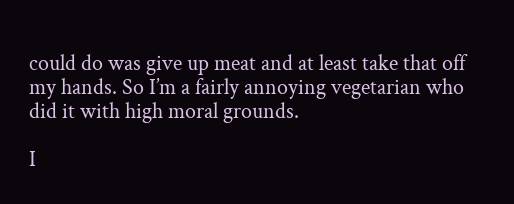could do was give up meat and at least take that off my hands. So I’m a fairly annoying vegetarian who did it with high moral grounds.

I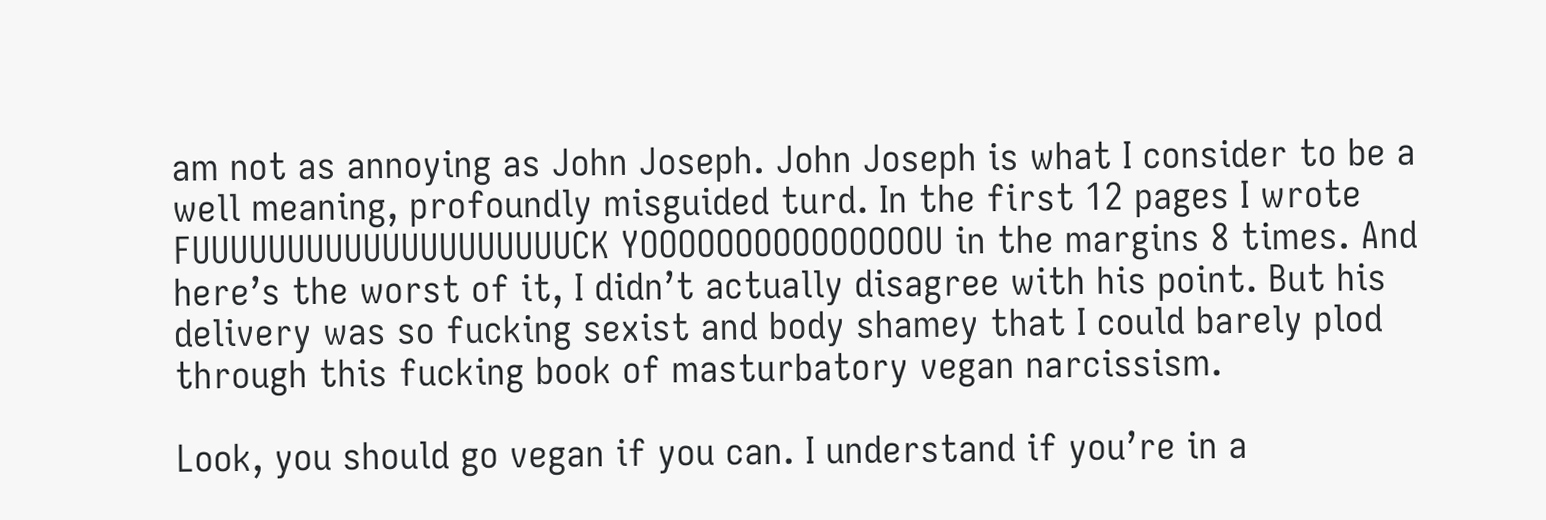am not as annoying as John Joseph. John Joseph is what I consider to be a well meaning, profoundly misguided turd. In the first 12 pages I wrote FUUUUUUUUUUUUUUUUUUUUCK YOOOOOOOOOOOOOOOU in the margins 8 times. And here’s the worst of it, I didn’t actually disagree with his point. But his delivery was so fucking sexist and body shamey that I could barely plod through this fucking book of masturbatory vegan narcissism.

Look, you should go vegan if you can. I understand if you’re in a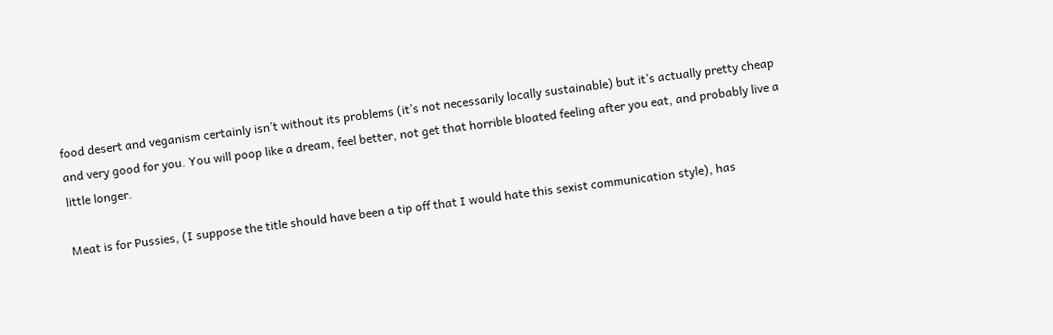food desert and veganism certainly isn’t without its problems (it’s not necessarily locally sustainable) but it’s actually pretty cheap and very good for you. You will poop like a dream, feel better, not get that horrible bloated feeling after you eat, and probably live a little longer.

Meat is for Pussies, (I suppose the title should have been a tip off that I would hate this sexist communication style), has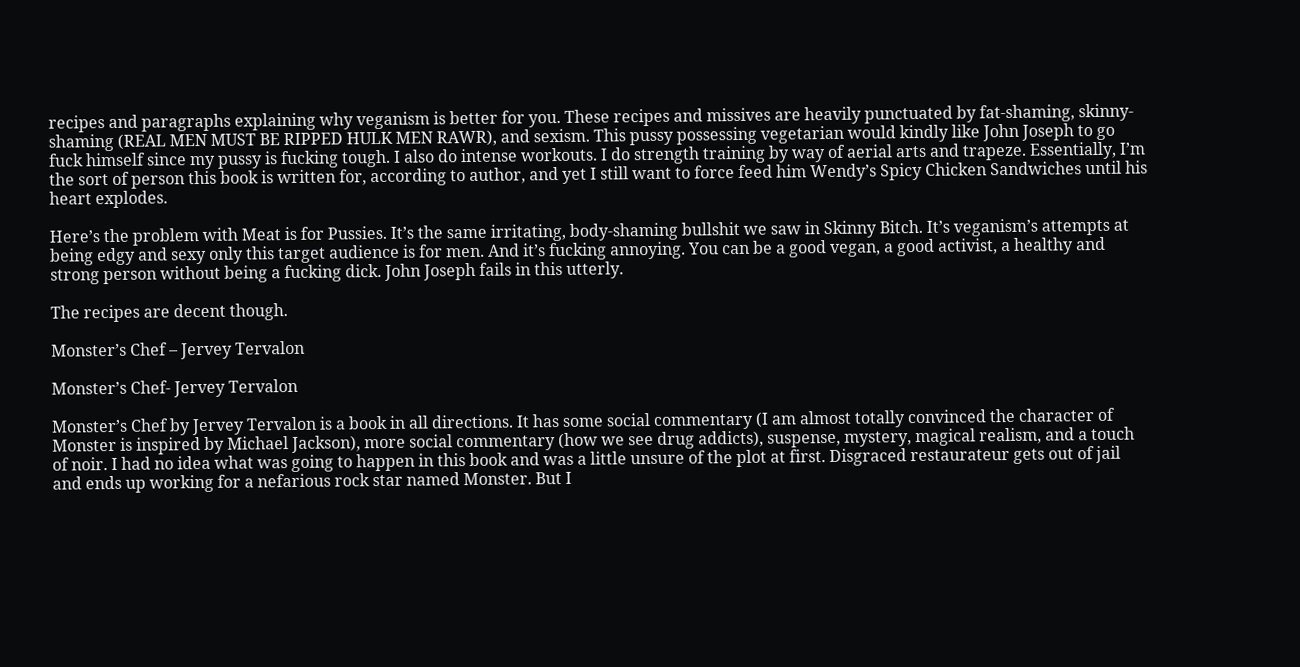recipes and paragraphs explaining why veganism is better for you. These recipes and missives are heavily punctuated by fat-shaming, skinny-shaming (REAL MEN MUST BE RIPPED HULK MEN RAWR), and sexism. This pussy possessing vegetarian would kindly like John Joseph to go fuck himself since my pussy is fucking tough. I also do intense workouts. I do strength training by way of aerial arts and trapeze. Essentially, I’m the sort of person this book is written for, according to author, and yet I still want to force feed him Wendy’s Spicy Chicken Sandwiches until his heart explodes.

Here’s the problem with Meat is for Pussies. It’s the same irritating, body-shaming bullshit we saw in Skinny Bitch. It’s veganism’s attempts at being edgy and sexy only this target audience is for men. And it’s fucking annoying. You can be a good vegan, a good activist, a healthy and strong person without being a fucking dick. John Joseph fails in this utterly.

The recipes are decent though.

Monster’s Chef – Jervey Tervalon

Monster’s Chef- Jervey Tervalon

Monster’s Chef by Jervey Tervalon is a book in all directions. It has some social commentary (I am almost totally convinced the character of Monster is inspired by Michael Jackson), more social commentary (how we see drug addicts), suspense, mystery, magical realism, and a touch of noir. I had no idea what was going to happen in this book and was a little unsure of the plot at first. Disgraced restaurateur gets out of jail and ends up working for a nefarious rock star named Monster. But I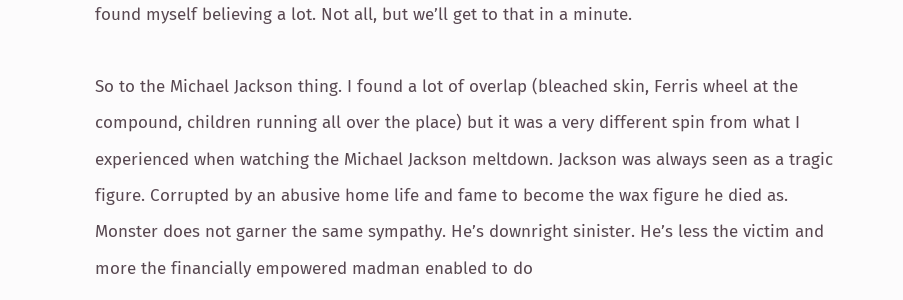found myself believing a lot. Not all, but we’ll get to that in a minute.

So to the Michael Jackson thing. I found a lot of overlap (bleached skin, Ferris wheel at the compound, children running all over the place) but it was a very different spin from what I experienced when watching the Michael Jackson meltdown. Jackson was always seen as a tragic figure. Corrupted by an abusive home life and fame to become the wax figure he died as. Monster does not garner the same sympathy. He’s downright sinister. He’s less the victim and more the financially empowered madman enabled to do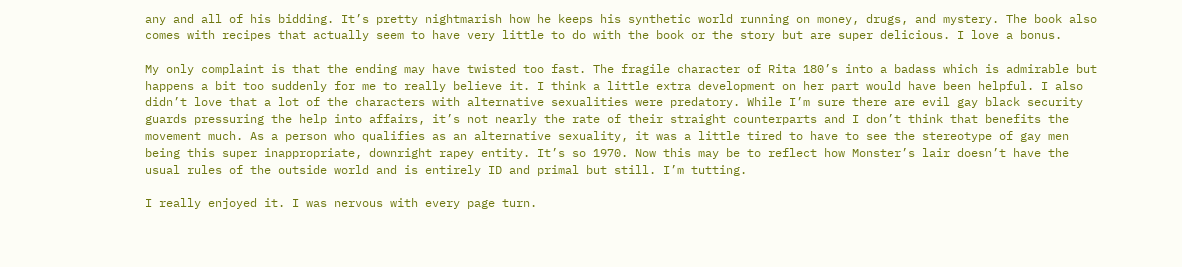any and all of his bidding. It’s pretty nightmarish how he keeps his synthetic world running on money, drugs, and mystery. The book also comes with recipes that actually seem to have very little to do with the book or the story but are super delicious. I love a bonus.

My only complaint is that the ending may have twisted too fast. The fragile character of Rita 180’s into a badass which is admirable but happens a bit too suddenly for me to really believe it. I think a little extra development on her part would have been helpful. I also didn’t love that a lot of the characters with alternative sexualities were predatory. While I’m sure there are evil gay black security guards pressuring the help into affairs, it’s not nearly the rate of their straight counterparts and I don’t think that benefits the movement much. As a person who qualifies as an alternative sexuality, it was a little tired to have to see the stereotype of gay men being this super inappropriate, downright rapey entity. It’s so 1970. Now this may be to reflect how Monster’s lair doesn’t have the usual rules of the outside world and is entirely ID and primal but still. I’m tutting.

I really enjoyed it. I was nervous with every page turn.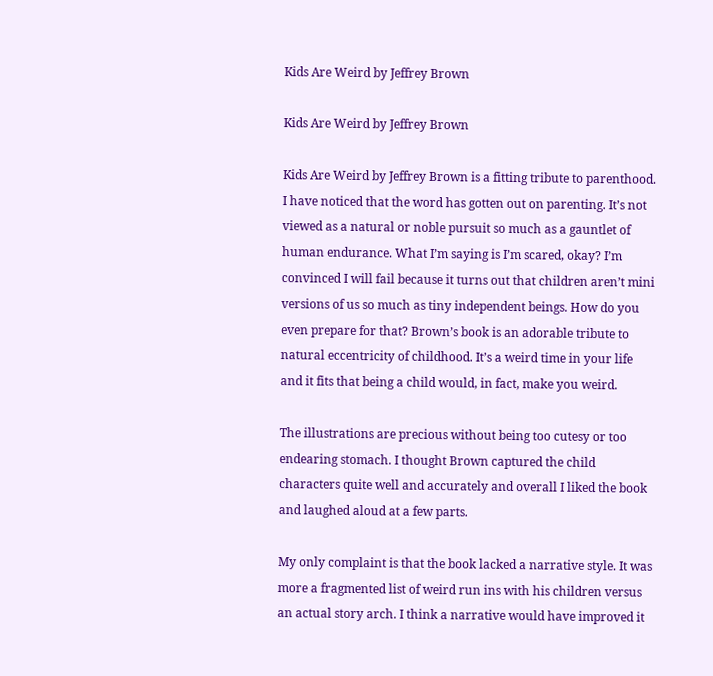Kids Are Weird by Jeffrey Brown

Kids Are Weird by Jeffrey Brown

Kids Are Weird by Jeffrey Brown is a fitting tribute to parenthood. I have noticed that the word has gotten out on parenting. It’s not viewed as a natural or noble pursuit so much as a gauntlet of human endurance. What I’m saying is I’m scared, okay? I’m convinced I will fail because it turns out that children aren’t mini versions of us so much as tiny independent beings. How do you even prepare for that? Brown’s book is an adorable tribute to natural eccentricity of childhood. It’s a weird time in your life and it fits that being a child would, in fact, make you weird.

The illustrations are precious without being too cutesy or too endearing stomach. I thought Brown captured the child characters quite well and accurately and overall I liked the book and laughed aloud at a few parts.

My only complaint is that the book lacked a narrative style. It was more a fragmented list of weird run ins with his children versus an actual story arch. I think a narrative would have improved it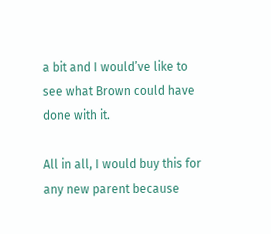a bit and I would’ve like to see what Brown could have done with it.

All in all, I would buy this for any new parent because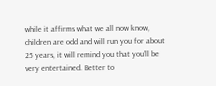while it affirms what we all now know, children are odd and will run you for about 25 years, it will remind you that you’ll be very entertained. Better to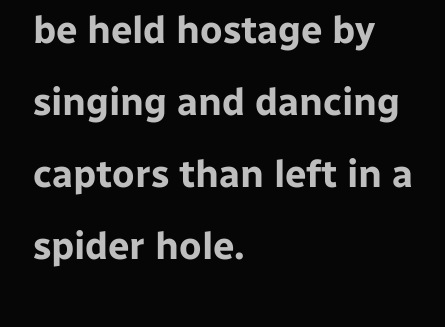be held hostage by singing and dancing captors than left in a spider hole.